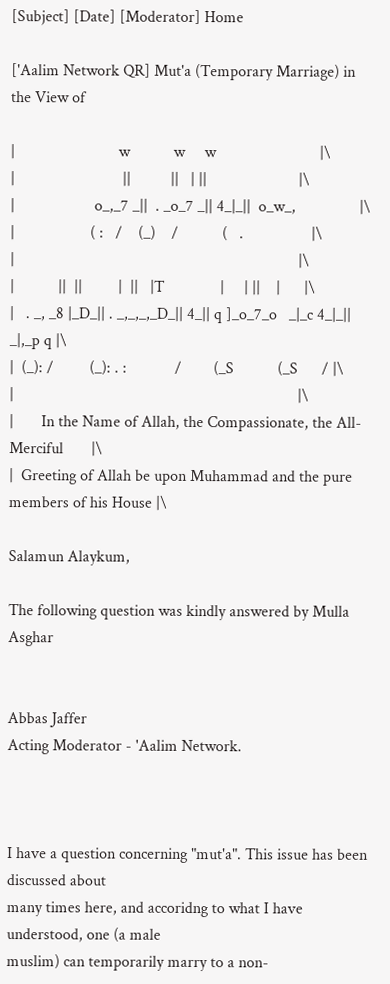[Subject] [Date] [Moderator] Home

['Aalim Network QR] Mut'a (Temporary Marriage) in the View of

|                          w           w     w                          |\
|                           ||          ||   | ||                       |\
|                    o_,_7 _||  . _o_7 _|| 4_|_||  o_w_,                |\
|                   ( :   /    (_)    /           (   .                 |\
|                                                                       |\
|           ||  ||         |  ||   |T              |     | ||    |      |\
|   . _, _8 |_D_|| . _,_,_,_D_|| 4_|| q ]_o_7_o   _|_c 4_|_||   _|,_p q |\
|  (_): /         (_): . :            /        (_S           (_S      / |\
|                                                                       |\
|       In the Name of Allah, the Compassionate, the All-Merciful       |\
|  Greeting of Allah be upon Muhammad and the pure members of his House |\

Salamun Alaykum,

The following question was kindly answered by Mulla Asghar


Abbas Jaffer
Acting Moderator - 'Aalim Network.



I have a question concerning "mut'a". This issue has been discussed about
many times here, and accoridng to what I have understood, one (a male
muslim) can temporarily marry to a non-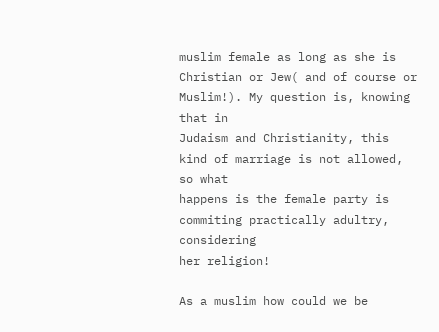muslim female as long as she is
Christian or Jew( and of course or Muslim!). My question is, knowing that in
Judaism and Christianity, this kind of marriage is not allowed, so what
happens is the female party is commiting practically adultry, considering
her religion!

As a muslim how could we be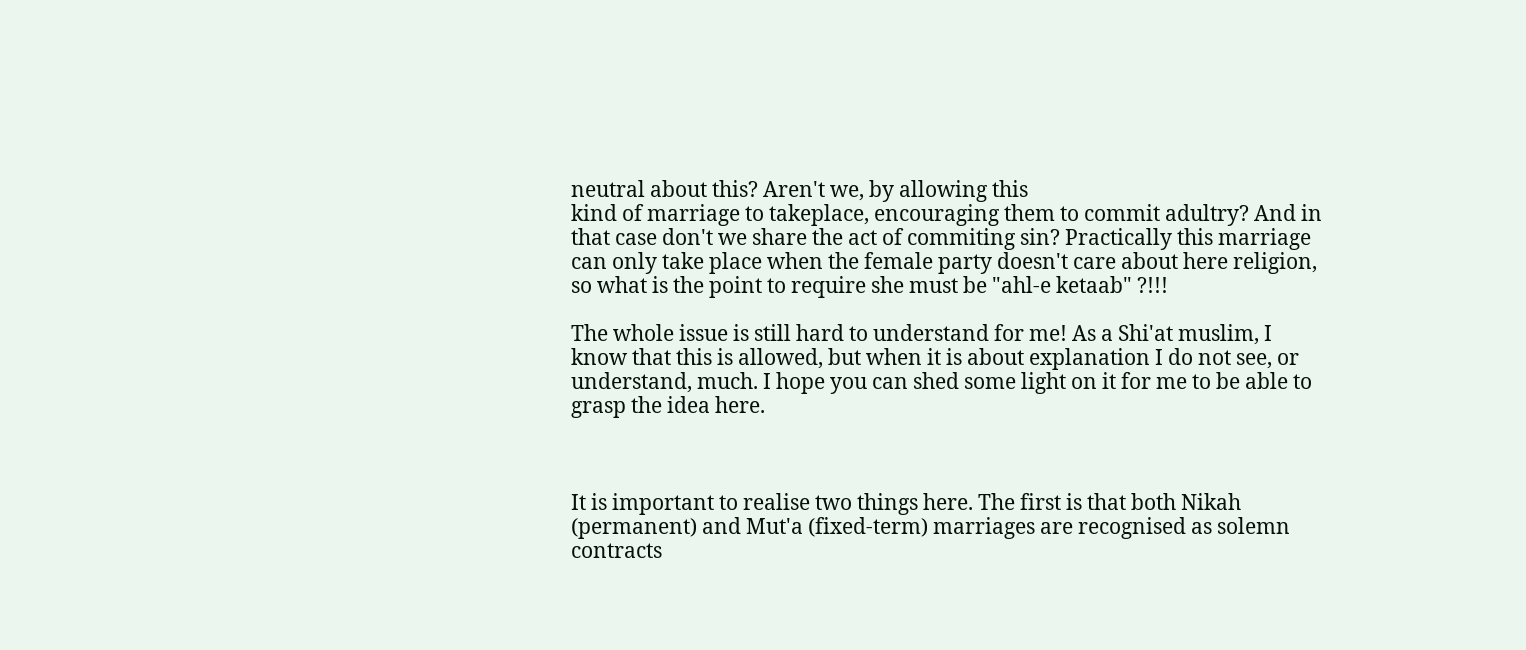neutral about this? Aren't we, by allowing this
kind of marriage to takeplace, encouraging them to commit adultry? And in
that case don't we share the act of commiting sin? Practically this marriage
can only take place when the female party doesn't care about here religion,
so what is the point to require she must be "ahl-e ketaab" ?!!!

The whole issue is still hard to understand for me! As a Shi'at muslim, I
know that this is allowed, but when it is about explanation I do not see, or
understand, much. I hope you can shed some light on it for me to be able to
grasp the idea here.



It is important to realise two things here. The first is that both Nikah
(permanent) and Mut'a (fixed-term) marriages are recognised as solemn
contracts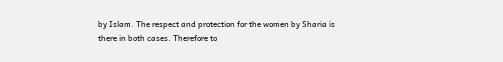by Islam. The respect and protection for the women by Sharia is
there in both cases. Therefore to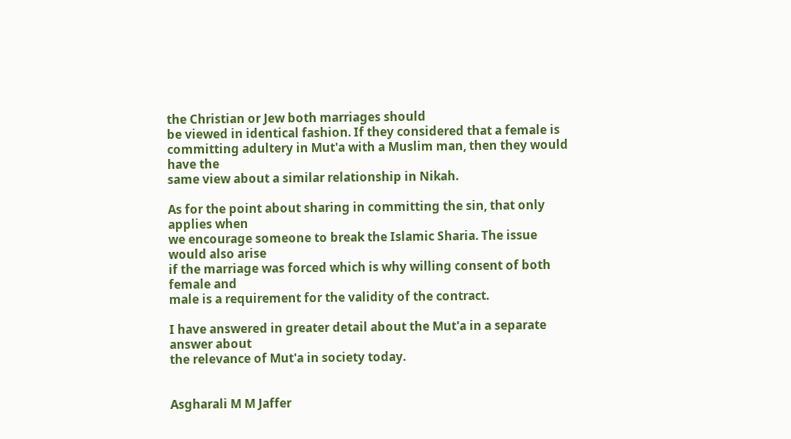the Christian or Jew both marriages should
be viewed in identical fashion. If they considered that a female is
committing adultery in Mut'a with a Muslim man, then they would have the
same view about a similar relationship in Nikah.

As for the point about sharing in committing the sin, that only applies when
we encourage someone to break the Islamic Sharia. The issue would also arise
if the marriage was forced which is why willing consent of both female and
male is a requirement for the validity of the contract.

I have answered in greater detail about the Mut'a in a separate answer about
the relevance of Mut'a in society today.


Asgharali M M Jaffer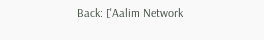Back: ['Aalim Network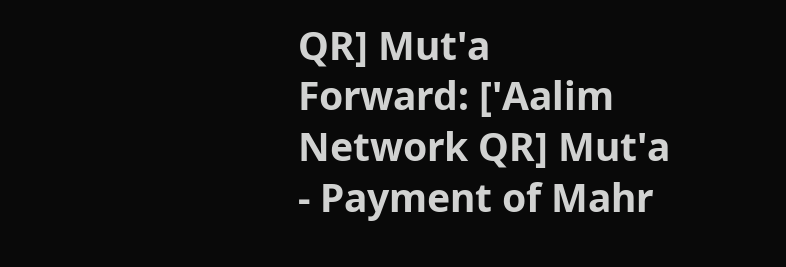QR] Mut'a
Forward: ['Aalim Network QR] Mut'a - Payment of Mahr